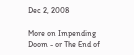Dec 2, 2008

More on Impending Doom - or The End of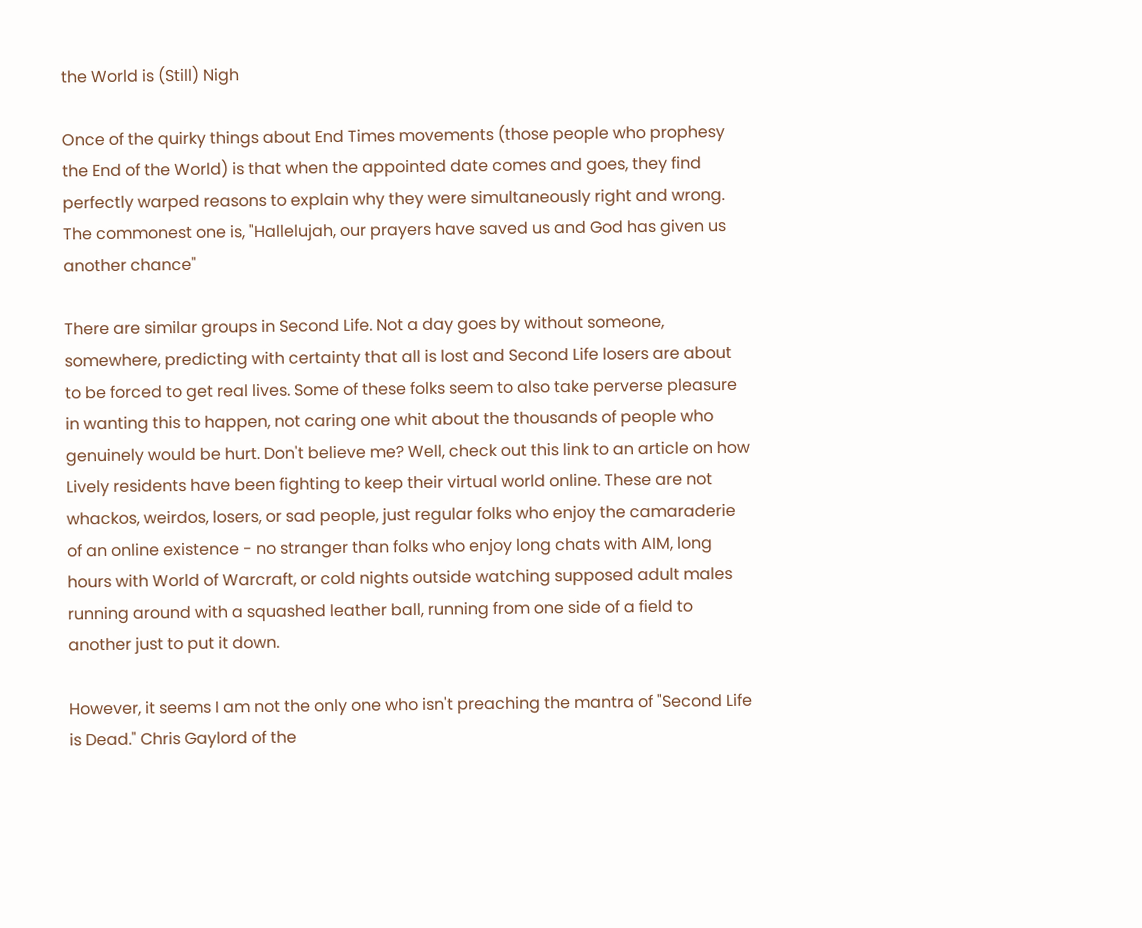the World is (Still) Nigh

Once of the quirky things about End Times movements (those people who prophesy the End of the World) is that when the appointed date comes and goes, they find perfectly warped reasons to explain why they were simultaneously right and wrong. The commonest one is, "Hallelujah, our prayers have saved us and God has given us another chance"

There are similar groups in Second Life. Not a day goes by without someone, somewhere, predicting with certainty that all is lost and Second Life losers are about to be forced to get real lives. Some of these folks seem to also take perverse pleasure in wanting this to happen, not caring one whit about the thousands of people who genuinely would be hurt. Don't believe me? Well, check out this link to an article on how Lively residents have been fighting to keep their virtual world online. These are not whackos, weirdos, losers, or sad people, just regular folks who enjoy the camaraderie of an online existence - no stranger than folks who enjoy long chats with AIM, long hours with World of Warcraft, or cold nights outside watching supposed adult males running around with a squashed leather ball, running from one side of a field to another just to put it down.

However, it seems I am not the only one who isn't preaching the mantra of "Second Life is Dead." Chris Gaylord of the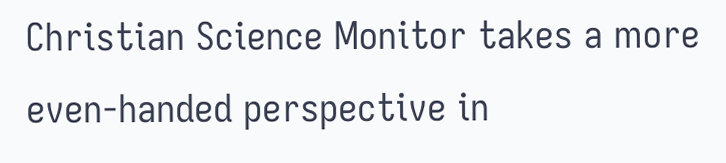Christian Science Monitor takes a more even-handed perspective in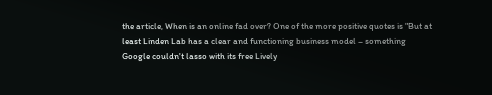the article, When is an online fad over? One of the more positive quotes is "But at least Linden Lab has a clear and functioning business model – something Google couldn't lasso with its free Lively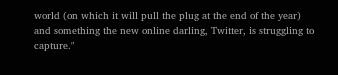world (on which it will pull the plug at the end of the year) and something the new online darling, Twitter, is struggling to capture."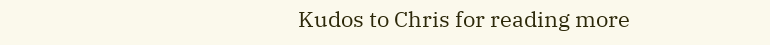Kudos to Chris for reading more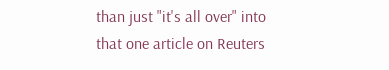than just "it's all over" into that one article on Reuters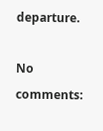departure.

No comments: